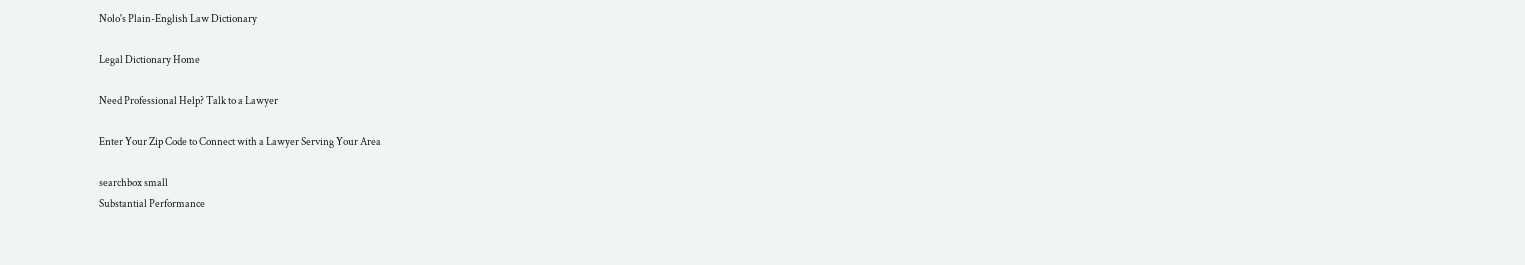Nolo's Plain-English Law Dictionary

Legal Dictionary Home

Need Professional Help? Talk to a Lawyer

Enter Your Zip Code to Connect with a Lawyer Serving Your Area

searchbox small
Substantial Performance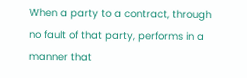When a party to a contract, through no fault of that party, performs in a manner that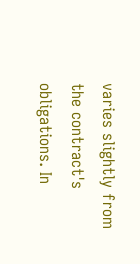varies slightly from the contract's obligations. In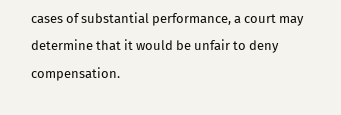cases of substantial performance, a court may determine that it would be unfair to deny compensation.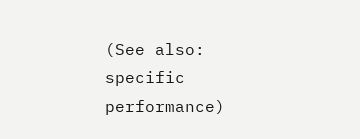(See also: specific performance)